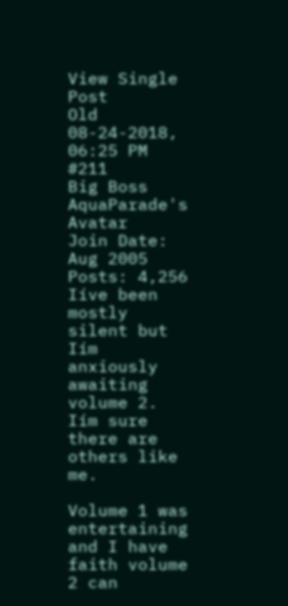View Single Post
Old 08-24-2018, 06:25 PM   #211
Big Boss
AquaParade's Avatar
Join Date: Aug 2005
Posts: 4,256
Iíve been mostly silent but Iím anxiously awaiting volume 2. Iím sure there are others like me.

Volume 1 was entertaining and I have faith volume 2 can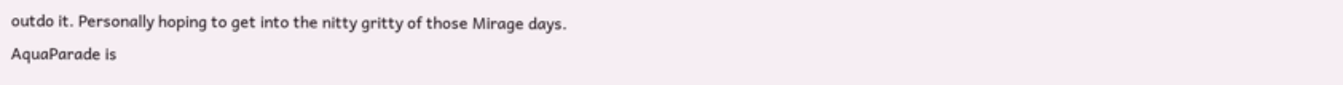outdo it. Personally hoping to get into the nitty gritty of those Mirage days.
AquaParade is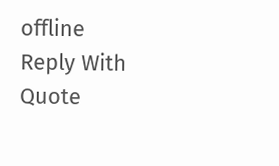offline   Reply With Quote